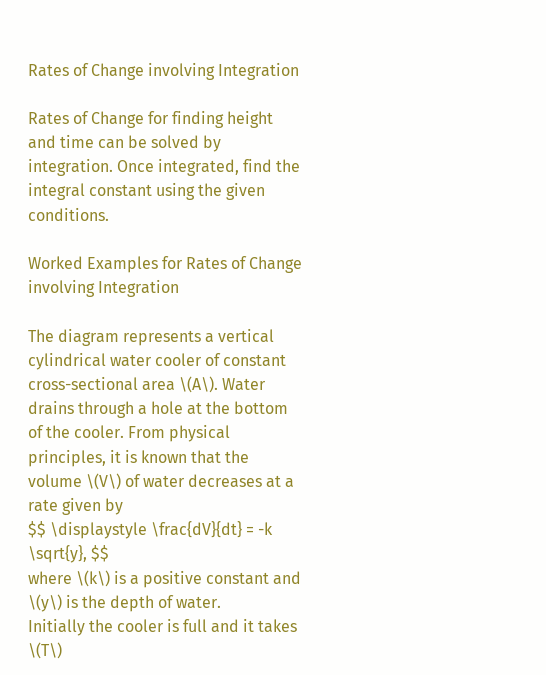Rates of Change involving Integration

Rates of Change for finding height and time can be solved by integration. Once integrated, find the integral constant using the given conditions.

Worked Examples for Rates of Change involving Integration

The diagram represents a vertical cylindrical water cooler of constant cross-sectional area \(A\). Water drains through a hole at the bottom of the cooler. From physical principles, it is known that the volume \(V\) of water decreases at a rate given by
$$ \displaystyle \frac{dV}{dt} = -k \sqrt{y}, $$
where \(k\) is a positive constant and \(y\) is the depth of water.
Initially the cooler is full and it takes \(T\)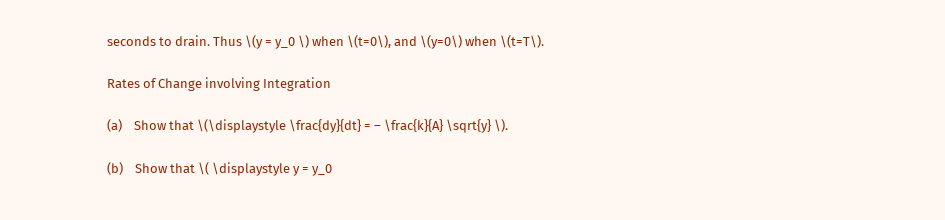seconds to drain. Thus \(y = y_0 \) when \(t=0\), and \(y=0\) when \(t=T\).

Rates of Change involving Integration

(a)    Show that \(\displaystyle \frac{dy}{dt} = – \frac{k}{A} \sqrt{y} \).

(b)    Show that \( \displaystyle y = y_0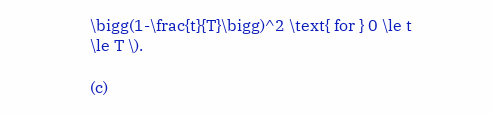\bigg(1-\frac{t}{T}\bigg)^2 \text{ for } 0 \le t \le T \).

(c)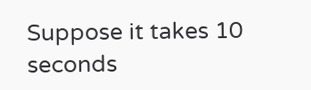Suppose it takes 10 seconds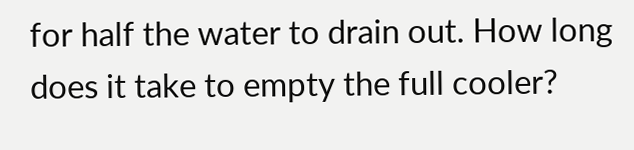for half the water to drain out. How long does it take to empty the full cooler?